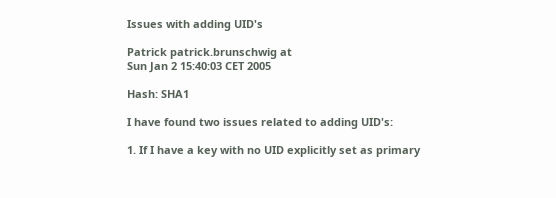Issues with adding UID's

Patrick patrick.brunschwig at
Sun Jan 2 15:40:03 CET 2005

Hash: SHA1

I have found two issues related to adding UID's:

1. If I have a key with no UID explicitly set as primary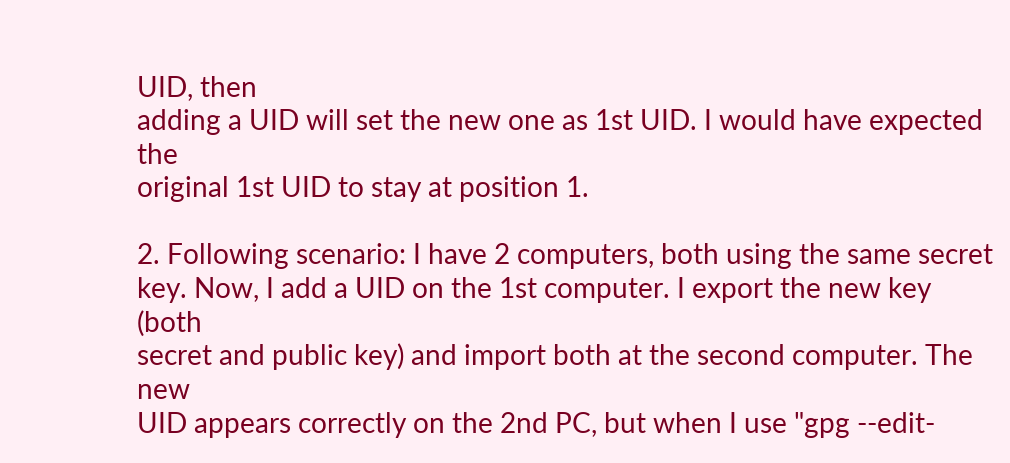UID, then
adding a UID will set the new one as 1st UID. I would have expected the
original 1st UID to stay at position 1.

2. Following scenario: I have 2 computers, both using the same secret
key. Now, I add a UID on the 1st computer. I export the new key (both
secret and public key) and import both at the second computer. The new
UID appears correctly on the 2nd PC, but when I use "gpg --edit-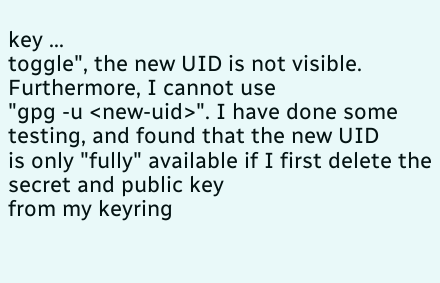key ...
toggle", the new UID is not visible. Furthermore, I cannot use
"gpg -u <new-uid>". I have done some testing, and found that the new UID
is only "fully" available if I first delete the secret and public key
from my keyring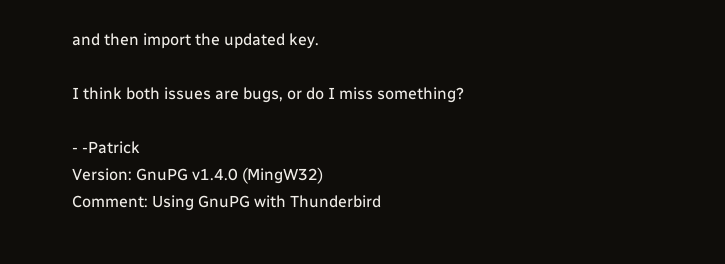and then import the updated key.

I think both issues are bugs, or do I miss something?

- -Patrick
Version: GnuPG v1.4.0 (MingW32)
Comment: Using GnuPG with Thunderbird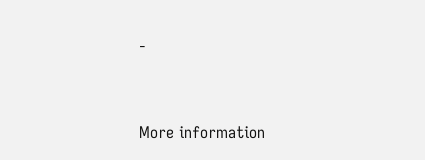-


More information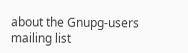about the Gnupg-users mailing list